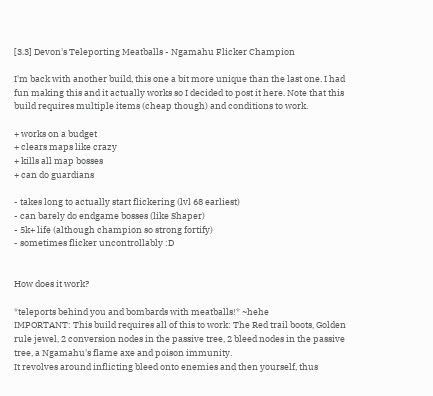[3.3] Devon's Teleporting Meatballs - Ngamahu Flicker Champion

I'm back with another build, this one a bit more unique than the last one. I had fun making this and it actually works so I decided to post it here. Note that this build requires multiple items (cheap though) and conditions to work.

+ works on a budget
+ clears maps like crazy
+ kills all map bosses
+ can do guardians

- takes long to actually start flickering (lvl 68 earliest)
- can barely do endgame bosses (like Shaper)
- 5k+ life (although champion so strong fortify)
- sometimes flicker uncontrollably :D


How does it work?

*teleports behind you and bombards with meatballs!* ~hehe
IMPORTANT: This build requires all of this to work: The Red trail boots, Golden rule jewel, 2 conversion nodes in the passive tree, 2 bleed nodes in the passive tree, a Ngamahu's flame axe and poison immunity.
It revolves around inflicting bleed onto enemies and then yourself, thus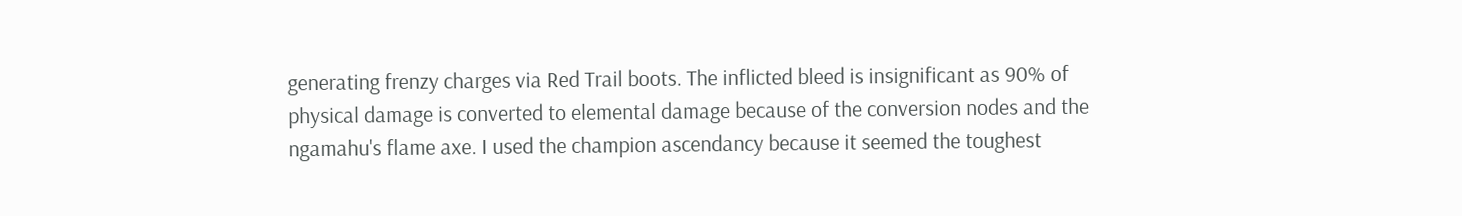generating frenzy charges via Red Trail boots. The inflicted bleed is insignificant as 90% of physical damage is converted to elemental damage because of the conversion nodes and the ngamahu's flame axe. I used the champion ascendancy because it seemed the toughest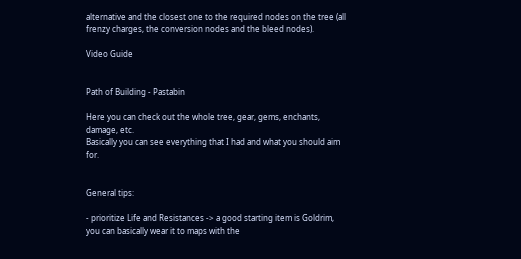alternative and the closest one to the required nodes on the tree (all frenzy charges, the conversion nodes and the bleed nodes).

Video Guide


Path of Building - Pastabin

Here you can check out the whole tree, gear, gems, enchants, damage, etc.
Basically you can see everything that I had and what you should aim for.


General tips:

- prioritize Life and Resistances -> a good starting item is Goldrim, you can basically wear it to maps with the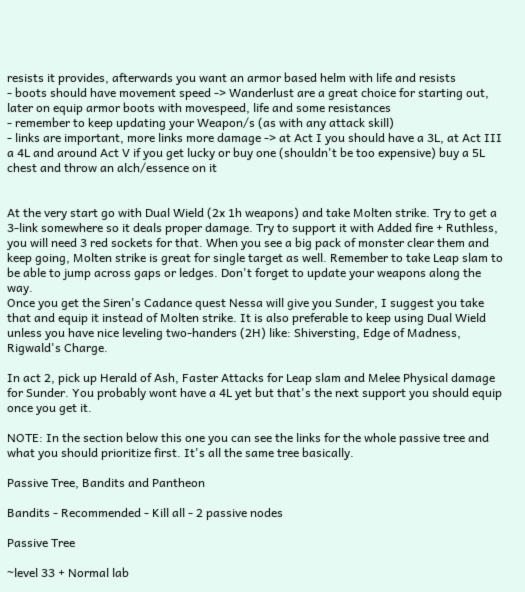resists it provides, afterwards you want an armor based helm with life and resists
- boots should have movement speed -> Wanderlust are a great choice for starting out, later on equip armor boots with movespeed, life and some resistances
- remember to keep updating your Weapon/s (as with any attack skill)
- links are important, more links more damage -> at Act I you should have a 3L, at Act III a 4L and around Act V if you get lucky or buy one (shouldn't be too expensive) buy a 5L chest and throw an alch/essence on it


At the very start go with Dual Wield (2x 1h weapons) and take Molten strike. Try to get a 3-link somewhere so it deals proper damage. Try to support it with Added fire + Ruthless, you will need 3 red sockets for that. When you see a big pack of monster clear them and keep going, Molten strike is great for single target as well. Remember to take Leap slam to be able to jump across gaps or ledges. Don't forget to update your weapons along the way.
Once you get the Siren's Cadance quest Nessa will give you Sunder, I suggest you take that and equip it instead of Molten strike. It is also preferable to keep using Dual Wield unless you have nice leveling two-handers (2H) like: Shiversting, Edge of Madness, Rigwald's Charge.

In act 2, pick up Herald of Ash, Faster Attacks for Leap slam and Melee Physical damage for Sunder. You probably wont have a 4L yet but that's the next support you should equip once you get it.

NOTE: In the section below this one you can see the links for the whole passive tree and what you should prioritize first. It's all the same tree basically.

Passive Tree, Bandits and Pantheon

Bandits - Recommended - Kill all - 2 passive nodes

Passive Tree

~level 33 + Normal lab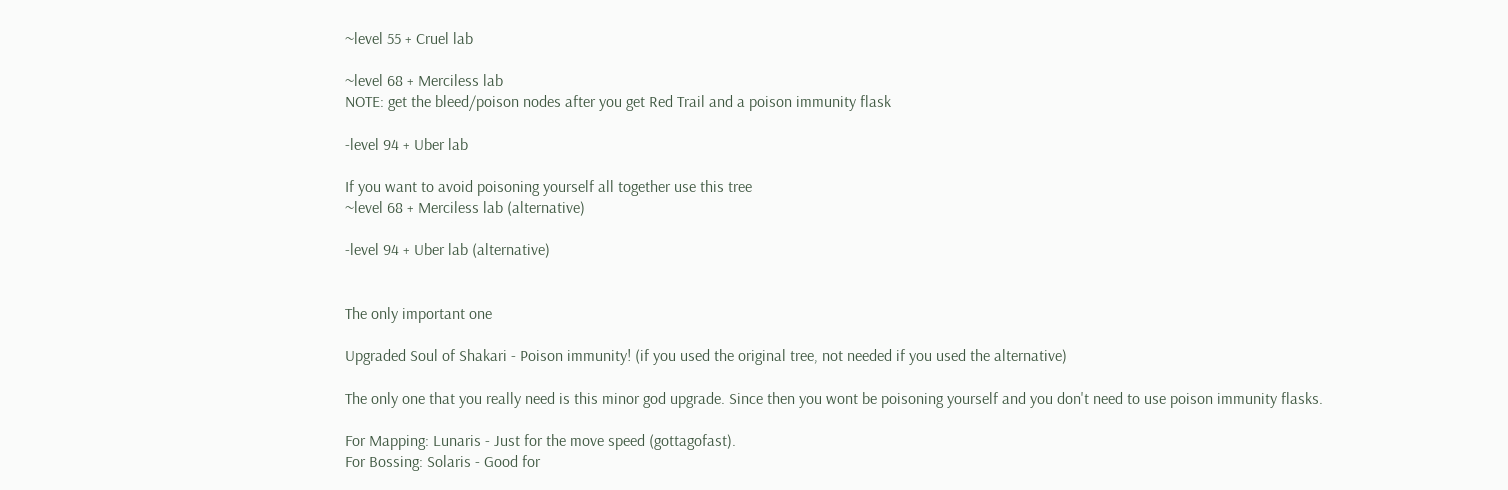~level 55 + Cruel lab

~level 68 + Merciless lab
NOTE: get the bleed/poison nodes after you get Red Trail and a poison immunity flask

-level 94 + Uber lab

If you want to avoid poisoning yourself all together use this tree
~level 68 + Merciless lab (alternative)

-level 94 + Uber lab (alternative)


The only important one

Upgraded Soul of Shakari - Poison immunity! (if you used the original tree, not needed if you used the alternative)

The only one that you really need is this minor god upgrade. Since then you wont be poisoning yourself and you don't need to use poison immunity flasks.

For Mapping: Lunaris - Just for the move speed (gottagofast).
For Bossing: Solaris - Good for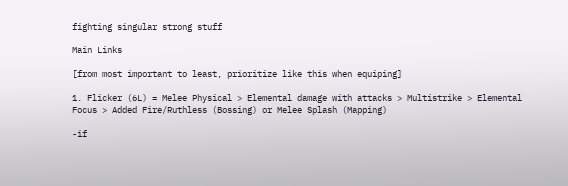fighting singular strong stuff

Main Links

[from most important to least, prioritize like this when equiping]

1. Flicker (6L) = Melee Physical > Elemental damage with attacks > Multistrike > Elemental Focus > Added Fire/Ruthless (Bossing) or Melee Splash (Mapping)

-if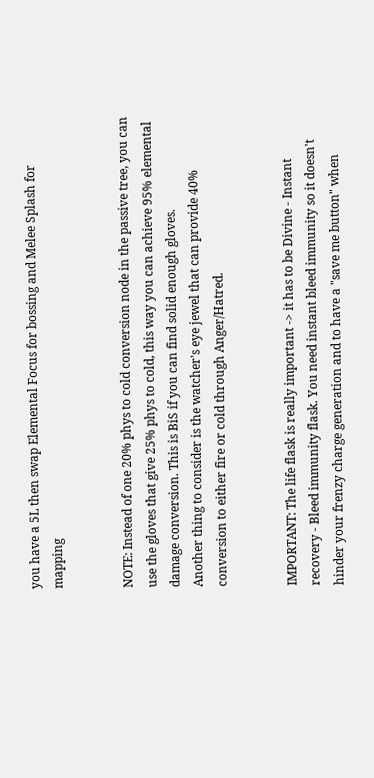you have a 5L then swap Elemental Focus for bossing and Melee Splash for mapping


NOTE: Instead of one 20% phys to cold conversion node in the passive tree, you can use the gloves that give 25% phys to cold, this way you can achieve 95% elemental damage conversion. This is BiS if you can find solid enough gloves.
Another thing to consider is the watcher's eye jewel that can provide 40% conversion to either fire or cold through Anger/Hatred.


IMPORTANT: The life flask is really important -> it has to be Divine - Instant recovery - Bleed immunity flask. You need instant bleed immunity so it doesn't hinder your frenzy charge generation and to have a "save me button" when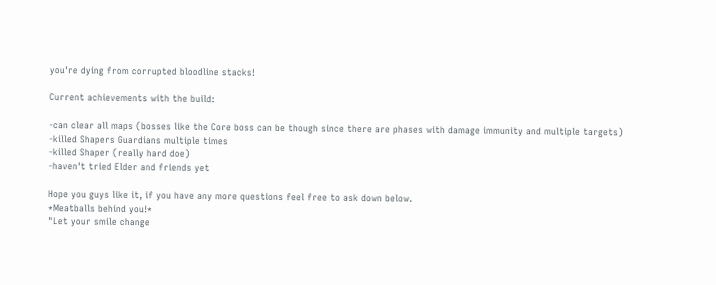you're dying from corrupted bloodline stacks!

Current achievements with the build:

-can clear all maps (bosses like the Core boss can be though since there are phases with damage immunity and multiple targets)
-killed Shapers Guardians multiple times
-killed Shaper (really hard doe)
-haven't tried Elder and friends yet

Hope you guys like it, if you have any more questions feel free to ask down below.
*Meatballs behind you!*
"Let your smile change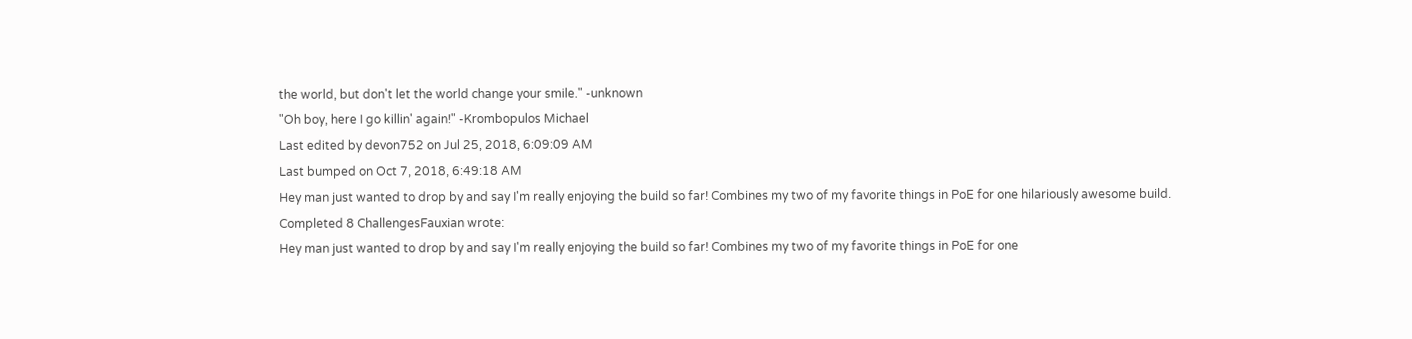the world, but don't let the world change your smile." -unknown
"Oh boy, here I go killin' again!" -Krombopulos Michael
Last edited by devon752 on Jul 25, 2018, 6:09:09 AM
Last bumped on Oct 7, 2018, 6:49:18 AM
Hey man just wanted to drop by and say I'm really enjoying the build so far! Combines my two of my favorite things in PoE for one hilariously awesome build.
Completed 8 ChallengesFauxian wrote:
Hey man just wanted to drop by and say I'm really enjoying the build so far! Combines my two of my favorite things in PoE for one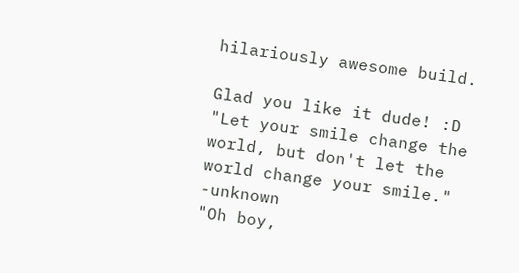hilariously awesome build.

Glad you like it dude! :D
"Let your smile change the world, but don't let the world change your smile." -unknown
"Oh boy,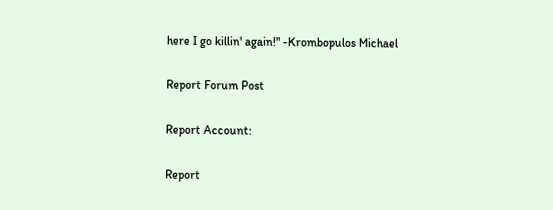here I go killin' again!" -Krombopulos Michael

Report Forum Post

Report Account:

Report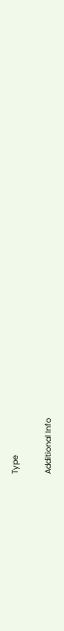Type

Additional Info